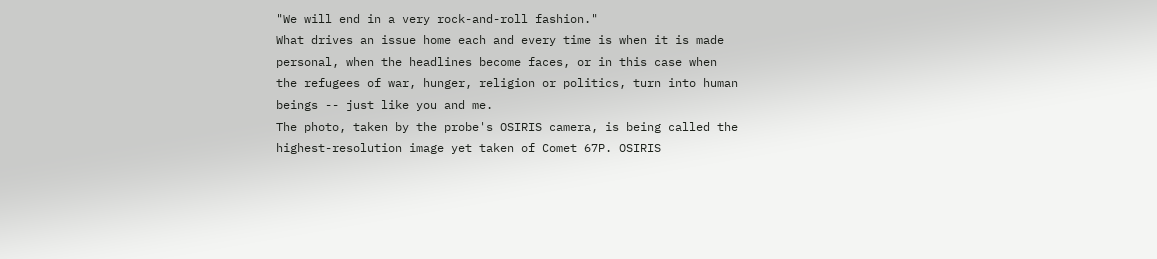"We will end in a very rock-and-roll fashion."
What drives an issue home each and every time is when it is made personal, when the headlines become faces, or in this case when the refugees of war, hunger, religion or politics, turn into human beings -- just like you and me.
The photo, taken by the probe's OSIRIS camera, is being called the highest-resolution image yet taken of Comet 67P. OSIRIS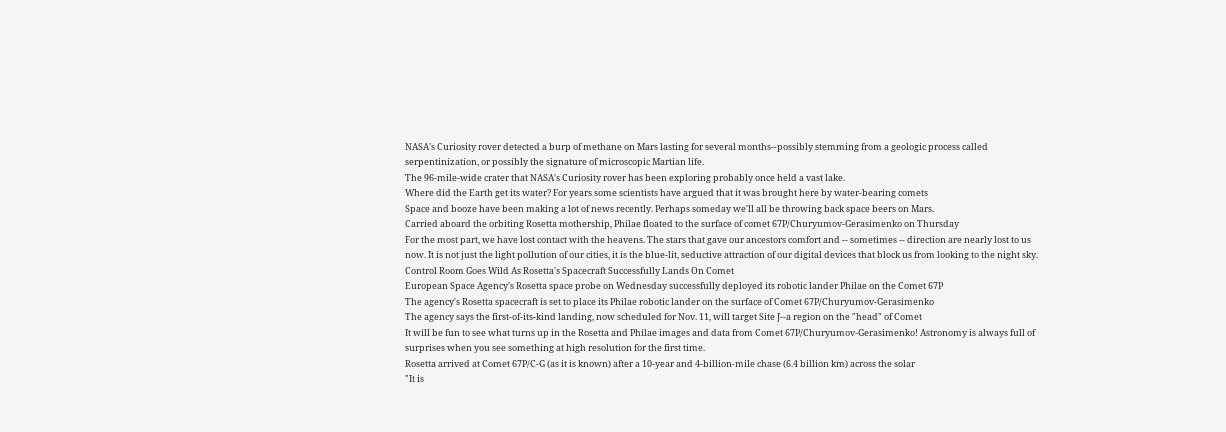NASA's Curiosity rover detected a burp of methane on Mars lasting for several months--possibly stemming from a geologic process called serpentinization, or possibly the signature of microscopic Martian life.
The 96-mile-wide crater that NASA's Curiosity rover has been exploring probably once held a vast lake.
Where did the Earth get its water? For years some scientists have argued that it was brought here by water-bearing comets
Space and booze have been making a lot of news recently. Perhaps someday we'll all be throwing back space beers on Mars.
Carried aboard the orbiting Rosetta mothership, Philae floated to the surface of comet 67P/Churyumov-Gerasimenko on Thursday
For the most part, we have lost contact with the heavens. The stars that gave our ancestors comfort and -- sometimes -- direction are nearly lost to us now. It is not just the light pollution of our cities, it is the blue-lit, seductive attraction of our digital devices that block us from looking to the night sky.
Control Room Goes Wild As Rosetta's Spacecraft Successfully Lands On Comet
European Space Agency's Rosetta space probe on Wednesday successfully deployed its robotic lander Philae on the Comet 67P
The agency's Rosetta spacecraft is set to place its Philae robotic lander on the surface of Comet 67P/Churyumov-Gerasimenko
The agency says the first-of-its-kind landing, now scheduled for Nov. 11, will target Site J--a region on the "head" of Comet
It will be fun to see what turns up in the Rosetta and Philae images and data from Comet 67P/Churyumov-Gerasimenko! Astronomy is always full of surprises when you see something at high resolution for the first time.
Rosetta arrived at Comet 67P/C-G (as it is known) after a 10-year and 4-billion-mile chase (6.4 billion km) across the solar
"It is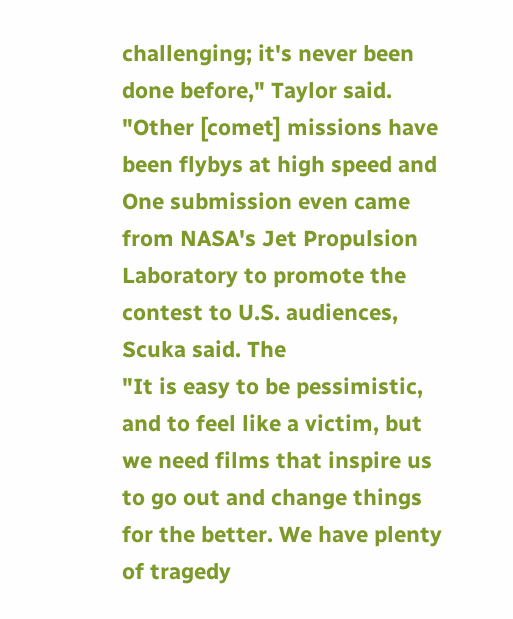challenging; it's never been done before," Taylor said. "Other [comet] missions have been flybys at high speed and
One submission even came from NASA's Jet Propulsion Laboratory to promote the contest to U.S. audiences, Scuka said. The
"It is easy to be pessimistic, and to feel like a victim, but we need films that inspire us to go out and change things for the better. We have plenty of tragedy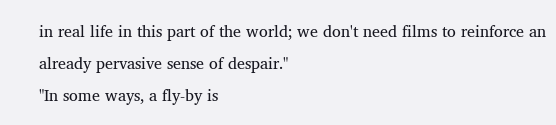in real life in this part of the world; we don't need films to reinforce an already pervasive sense of despair."
"In some ways, a fly-by is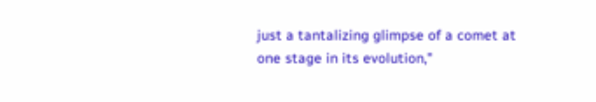just a tantalizing glimpse of a comet at one stage in its evolution,"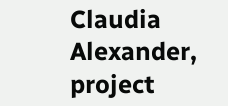Claudia Alexander, project